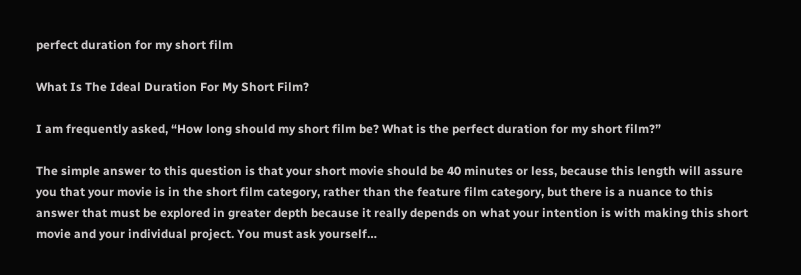perfect duration for my short film

What Is The Ideal Duration For My Short Film?

I am frequently asked, “How long should my short film be? What is the perfect duration for my short film?”

The simple answer to this question is that your short movie should be 40 minutes or less, because this length will assure you that your movie is in the short film category, rather than the feature film category, but there is a nuance to this answer that must be explored in greater depth because it really depends on what your intention is with making this short movie and your individual project. You must ask yourself…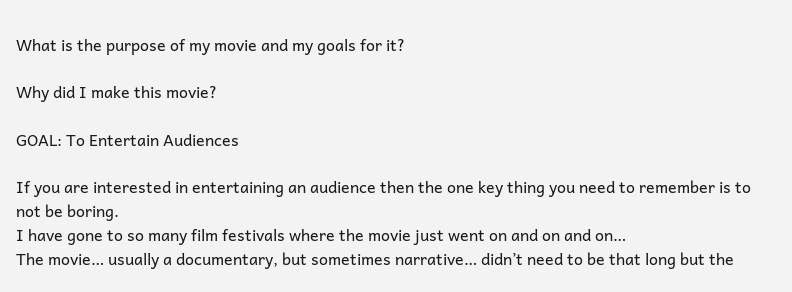What is the purpose of my movie and my goals for it?

Why did I make this movie?

GOAL: To Entertain Audiences

If you are interested in entertaining an audience then the one key thing you need to remember is to not be boring.
I have gone to so many film festivals where the movie just went on and on and on…
The movie… usually a documentary, but sometimes narrative… didn’t need to be that long but the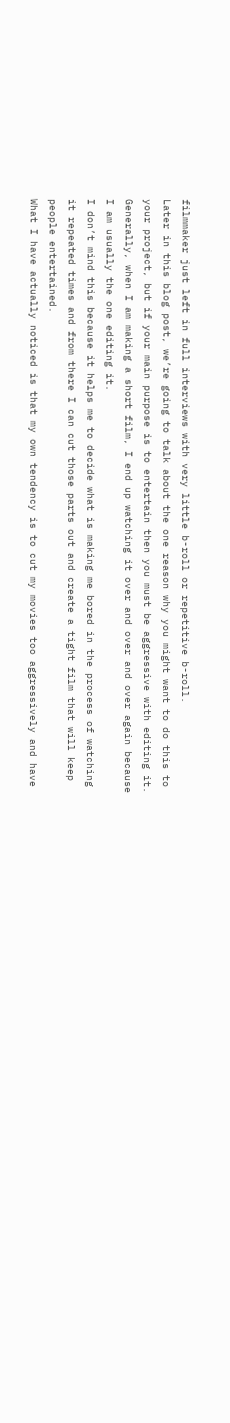filmmaker just left in full interviews with very little b-roll or repetitive b-roll.
Later in this blog post, we’re going to talk about the one reason why you might want to do this to your project, but if your main purpose is to entertain then you must be aggressive with editing it.
Generally, when I am making a short film, I end up watching it over and over and over again because I am usually the one editing it.
I don’t mind this because it helps me to decide what is making me bored in the process of watching it repeated times and from there I can cut those parts out and create a tight film that will keep people entertained.
What I have actually noticed is that my own tendency is to cut my movies too aggressively and have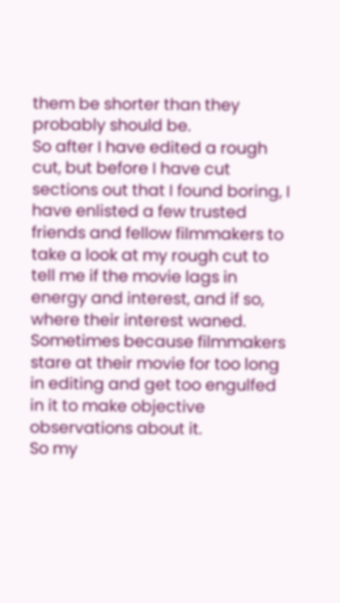them be shorter than they probably should be.
So after I have edited a rough cut, but before I have cut sections out that I found boring, I have enlisted a few trusted friends and fellow filmmakers to take a look at my rough cut to tell me if the movie lags in energy and interest, and if so, where their interest waned.
Sometimes because filmmakers stare at their movie for too long in editing and get too engulfed in it to make objective observations about it.
So my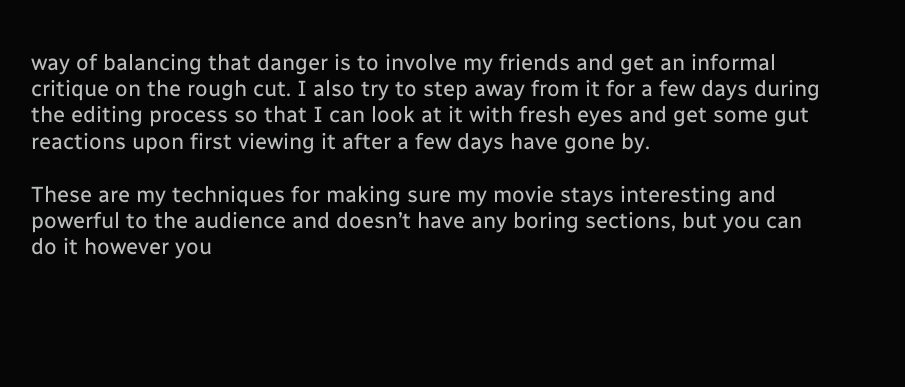way of balancing that danger is to involve my friends and get an informal critique on the rough cut. I also try to step away from it for a few days during the editing process so that I can look at it with fresh eyes and get some gut reactions upon first viewing it after a few days have gone by.

These are my techniques for making sure my movie stays interesting and powerful to the audience and doesn’t have any boring sections, but you can do it however you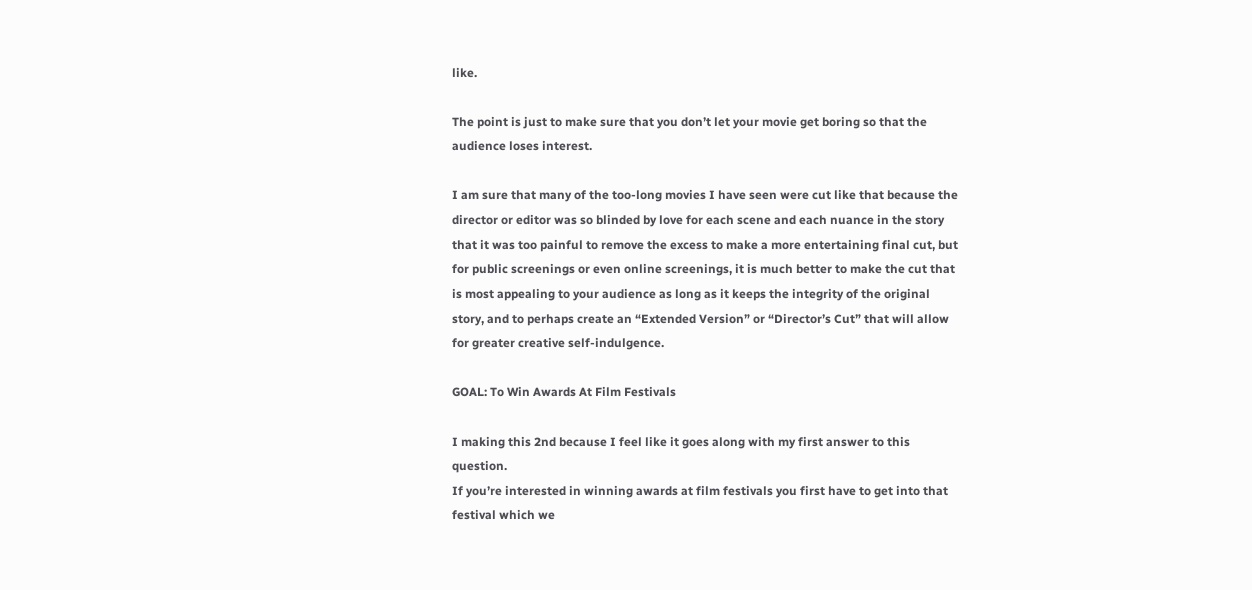like.

The point is just to make sure that you don’t let your movie get boring so that the audience loses interest.

I am sure that many of the too-long movies I have seen were cut like that because the director or editor was so blinded by love for each scene and each nuance in the story that it was too painful to remove the excess to make a more entertaining final cut, but for public screenings or even online screenings, it is much better to make the cut that is most appealing to your audience as long as it keeps the integrity of the original story, and to perhaps create an “Extended Version” or “Director’s Cut” that will allow for greater creative self-indulgence.

GOAL: To Win Awards At Film Festivals

I making this 2nd because I feel like it goes along with my first answer to this question.
If you’re interested in winning awards at film festivals you first have to get into that festival which we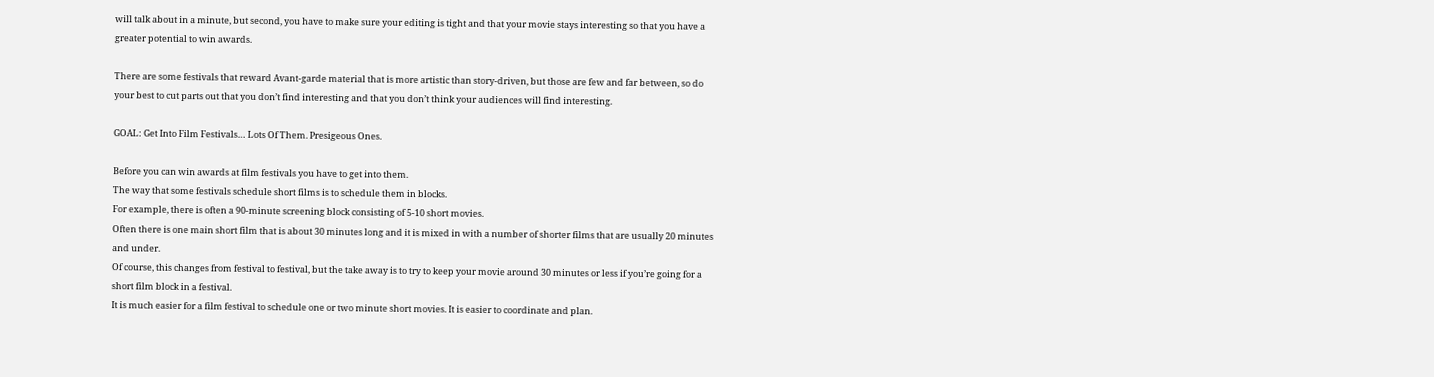will talk about in a minute, but second, you have to make sure your editing is tight and that your movie stays interesting so that you have a greater potential to win awards.

There are some festivals that reward Avant-garde material that is more artistic than story-driven, but those are few and far between, so do your best to cut parts out that you don’t find interesting and that you don’t think your audiences will find interesting.

GOAL: Get Into Film Festivals… Lots Of Them. Presigeous Ones.

Before you can win awards at film festivals you have to get into them.
The way that some festivals schedule short films is to schedule them in blocks.
For example, there is often a 90-minute screening block consisting of 5-10 short movies.
Often there is one main short film that is about 30 minutes long and it is mixed in with a number of shorter films that are usually 20 minutes and under.
Of course, this changes from festival to festival, but the take away is to try to keep your movie around 30 minutes or less if you’re going for a short film block in a festival.
It is much easier for a film festival to schedule one or two minute short movies. It is easier to coordinate and plan.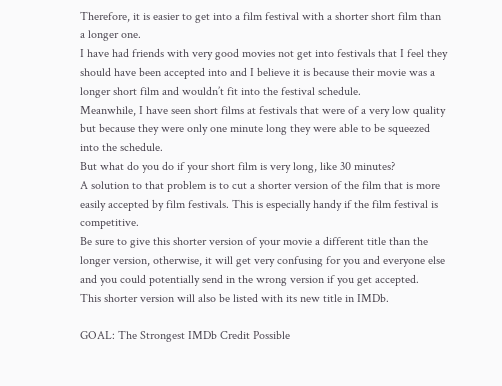Therefore, it is easier to get into a film festival with a shorter short film than a longer one.
I have had friends with very good movies not get into festivals that I feel they should have been accepted into and I believe it is because their movie was a longer short film and wouldn’t fit into the festival schedule.
Meanwhile, I have seen short films at festivals that were of a very low quality but because they were only one minute long they were able to be squeezed into the schedule.
But what do you do if your short film is very long, like 30 minutes?
A solution to that problem is to cut a shorter version of the film that is more easily accepted by film festivals. This is especially handy if the film festival is competitive.
Be sure to give this shorter version of your movie a different title than the longer version, otherwise, it will get very confusing for you and everyone else and you could potentially send in the wrong version if you get accepted.
This shorter version will also be listed with its new title in IMDb.

GOAL: The Strongest IMDb Credit Possible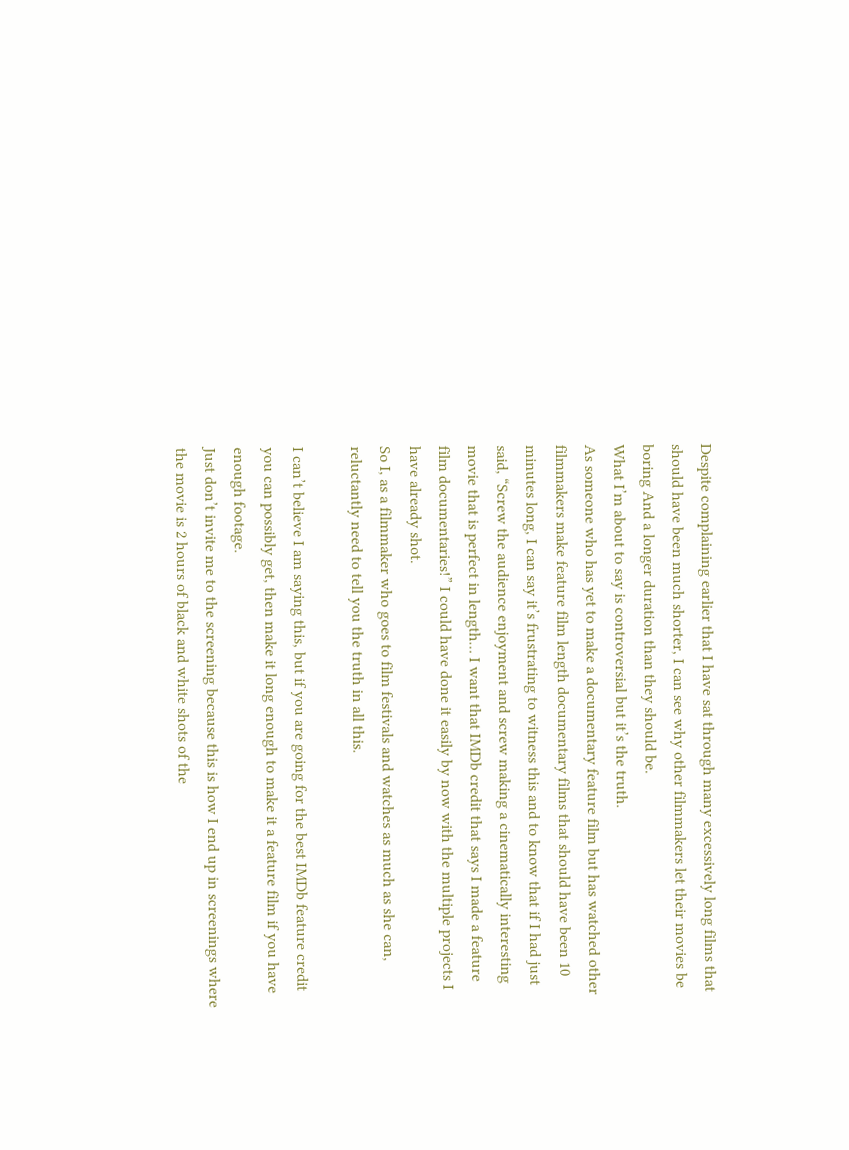Despite complaining earlier that I have sat through many excessively long films that should have been much shorter, I can see why other filmmakers let their movies be boring And a longer duration than they should be.
What I’m about to say is controversial but it’s the truth.
As someone who has yet to make a documentary feature film but has watched other filmmakers make feature film length documentary films that should have been 10 minutes long, I can say it’s frustrating to witness this and to know that if I had just said, “Screw the audience enjoyment and screw making a cinematically interesting movie that is perfect in length… I want that IMDb credit that says I made a feature film documentaries!” I could have done it easily by now with the multiple projects I have already shot.
So I, as a filmmaker who goes to film festivals and watches as much as she can, reluctantly need to tell you the truth in all this.

I can’t believe I am saying this, but if you are going for the best IMDb feature credit you can possibly get, then make it long enough to make it a feature film if you have enough footage.
Just don’t invite me to the screening because this is how I end up in screenings where the movie is 2 hours of black and white shots of the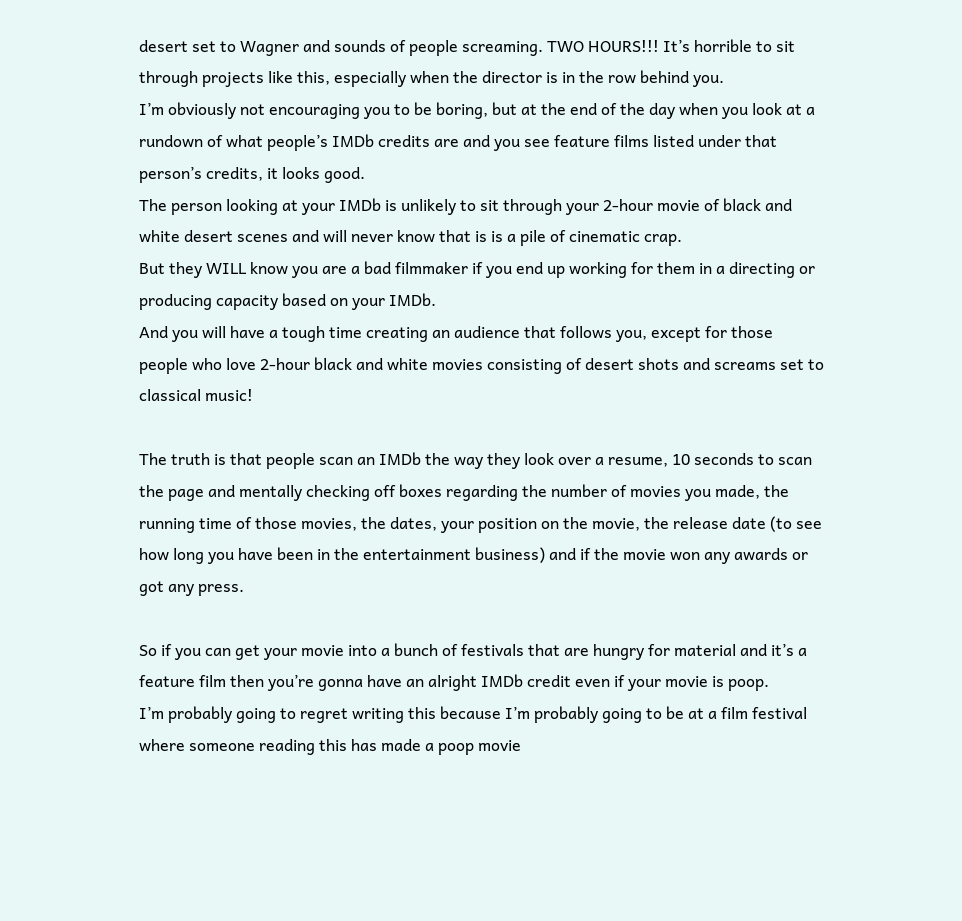desert set to Wagner and sounds of people screaming. TWO HOURS!!! It’s horrible to sit through projects like this, especially when the director is in the row behind you.
I’m obviously not encouraging you to be boring, but at the end of the day when you look at a rundown of what people’s IMDb credits are and you see feature films listed under that person’s credits, it looks good.
The person looking at your IMDb is unlikely to sit through your 2-hour movie of black and white desert scenes and will never know that is is a pile of cinematic crap.
But they WILL know you are a bad filmmaker if you end up working for them in a directing or producing capacity based on your IMDb.
And you will have a tough time creating an audience that follows you, except for those people who love 2-hour black and white movies consisting of desert shots and screams set to classical music!

The truth is that people scan an IMDb the way they look over a resume, 10 seconds to scan the page and mentally checking off boxes regarding the number of movies you made, the running time of those movies, the dates, your position on the movie, the release date (to see how long you have been in the entertainment business) and if the movie won any awards or got any press.

So if you can get your movie into a bunch of festivals that are hungry for material and it’s a feature film then you’re gonna have an alright IMDb credit even if your movie is poop.
I’m probably going to regret writing this because I’m probably going to be at a film festival where someone reading this has made a poop movie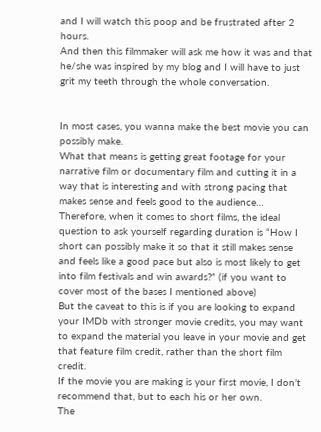and I will watch this poop and be frustrated after 2 hours.
And then this filmmaker will ask me how it was and that he/she was inspired by my blog and I will have to just grit my teeth through the whole conversation.


In most cases, you wanna make the best movie you can possibly make.
What that means is getting great footage for your narrative film or documentary film and cutting it in a way that is interesting and with strong pacing that makes sense and feels good to the audience…
Therefore, when it comes to short films, the ideal question to ask yourself regarding duration is “How I short can possibly make it so that it still makes sense and feels like a good pace but also is most likely to get into film festivals and win awards?” (if you want to cover most of the bases I mentioned above)
But the caveat to this is if you are looking to expand your IMDb with stronger movie credits, you may want to expand the material you leave in your movie and get that feature film credit, rather than the short film credit.
If the movie you are making is your first movie, I don’t recommend that, but to each his or her own.
The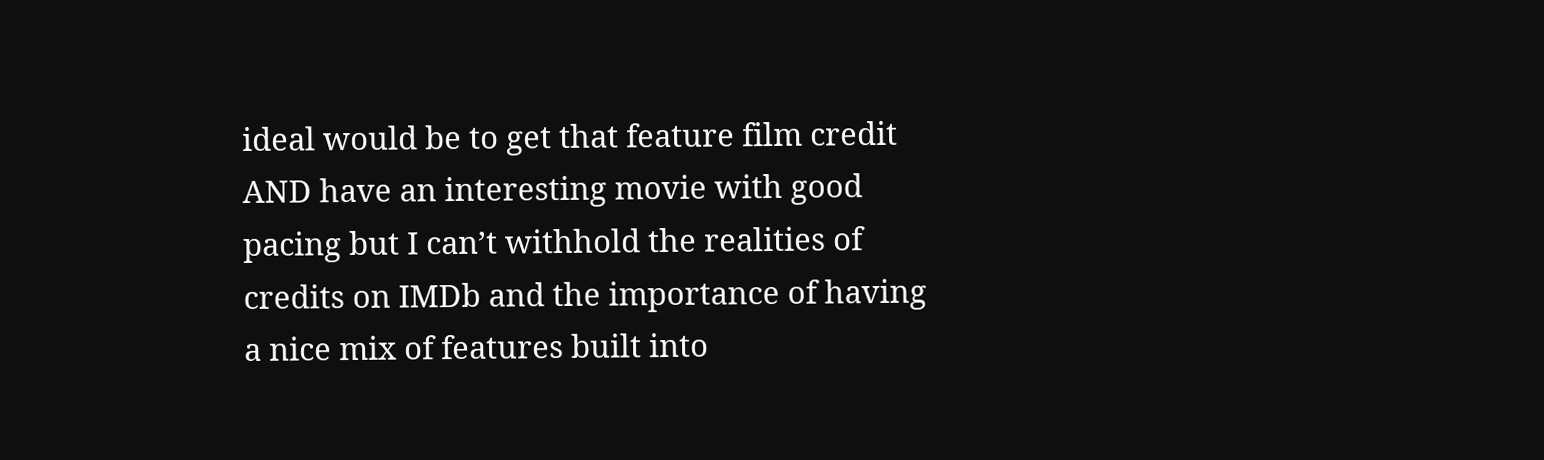ideal would be to get that feature film credit AND have an interesting movie with good pacing but I can’t withhold the realities of credits on IMDb and the importance of having a nice mix of features built into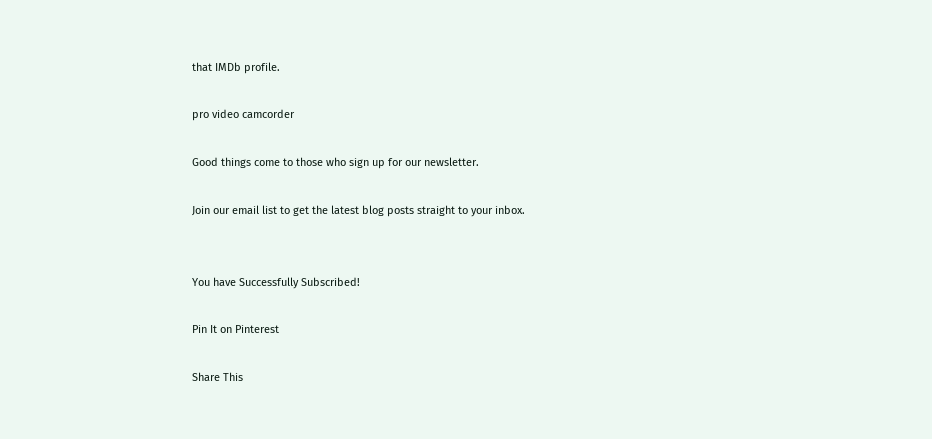that IMDb profile.

pro video camcorder

Good things come to those who sign up for our newsletter.

Join our email list to get the latest blog posts straight to your inbox.


You have Successfully Subscribed!

Pin It on Pinterest

Share This